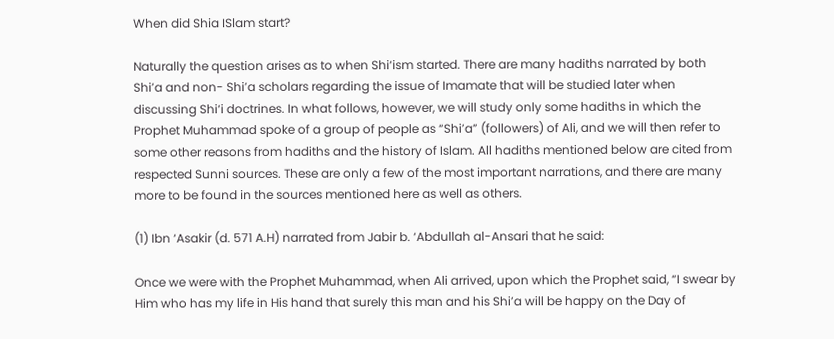When did Shia ISlam start?

Naturally the question arises as to when Shi‘ism started. There are many hadiths narrated by both Shi’a and non- Shi’a scholars regarding the issue of Imamate that will be studied later when discussing Shi‘i doctrines. In what follows, however, we will study only some hadiths in which the Prophet Muhammad spoke of a group of people as “Shi’a” (followers) of Ali, and we will then refer to some other reasons from hadiths and the history of Islam. All hadiths mentioned below are cited from respected Sunni sources. These are only a few of the most important narrations, and there are many more to be found in the sources mentioned here as well as others.

(1) Ibn ‘Asakir (d. 571 A.H) narrated from Jabir b. ‘Abdullah al-Ansari that he said:

Once we were with the Prophet Muhammad, when Ali arrived, upon which the Prophet said, “I swear by Him who has my life in His hand that surely this man and his Shi’a will be happy on the Day of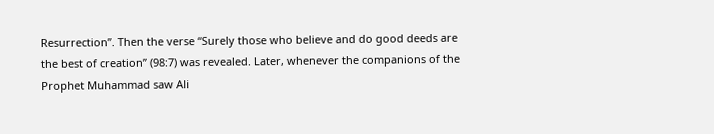Resurrection”. Then the verse “Surely those who believe and do good deeds are the best of creation” (98:7) was revealed. Later, whenever the companions of the Prophet Muhammad saw Ali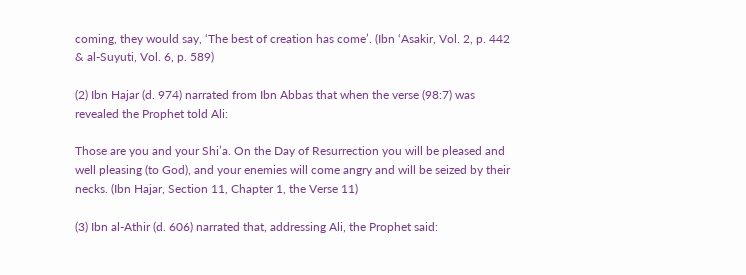coming, they would say, ‘The best of creation has come’. (Ibn ‘Asakir, Vol. 2, p. 442 & al-Suyuti, Vol. 6, p. 589)

(2) Ibn Hajar (d. 974) narrated from Ibn Abbas that when the verse (98:7) was revealed the Prophet told Ali:

Those are you and your Shi’a. On the Day of Resurrection you will be pleased and well pleasing (to God), and your enemies will come angry and will be seized by their necks. (Ibn Hajar, Section 11, Chapter 1, the Verse 11)

(3) Ibn al-Athir (d. 606) narrated that, addressing Ali, the Prophet said: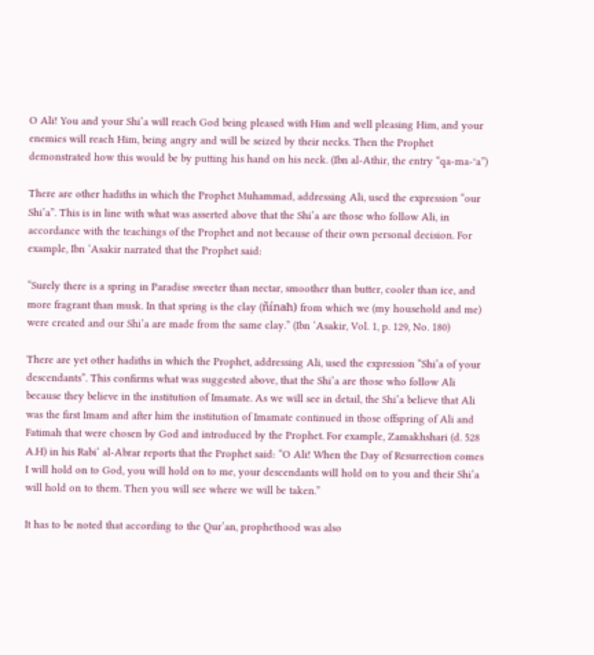O Ali! You and your Shi’a will reach God being pleased with Him and well pleasing Him, and your enemies will reach Him, being angry and will be seized by their necks. Then the Prophet demonstrated how this would be by putting his hand on his neck. (Ibn al-Athir, the entry “qa-ma-°a”)

There are other hadiths in which the Prophet Muhammad, addressing Ali, used the expression “our Shi’a”. This is in line with what was asserted above that the Shi’a are those who follow Ali, in accordance with the teachings of the Prophet and not because of their own personal decision. For example, Ibn ‘Asakir narrated that the Prophet said:

“Surely there is a spring in Paradise sweeter than nectar, smoother than butter, cooler than ice, and more fragrant than musk. In that spring is the clay (ñínah) from which we (my household and me) were created and our Shi’a are made from the same clay.” (Ibn ‘Asakir, Vol. 1, p. 129, No. 180)

There are yet other hadiths in which the Prophet, addressing Ali, used the expression “Shi’a of your descendants”. This confirms what was suggested above, that the Shi’a are those who follow Ali because they believe in the institution of Imamate. As we will see in detail, the Shi’a believe that Ali was the first Imam and after him the institution of Imamate continued in those offspring of Ali and Fatimah that were chosen by God and introduced by the Prophet. For example, Zamakhshari (d. 528 A.H) in his Rabi‘ al-Abrar reports that the Prophet said: “O Ali! When the Day of Resurrection comes I will hold on to God, you will hold on to me, your descendants will hold on to you and their Shi’a will hold on to them. Then you will see where we will be taken.”

It has to be noted that according to the Qur’an, prophethood was also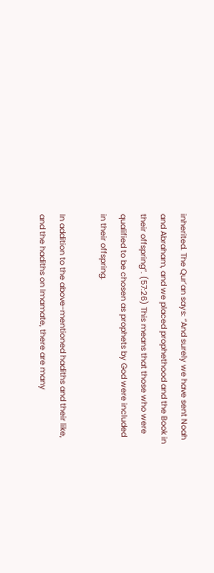inherited. The Qur’an says: “And surely we have sent Noah and Abraham, and we placed prophethood and the Book in their offspring”. (57:26) This means that those who were qualified to be chosen as prophets by God were included in their offspring.

In addition to the above-mentioned hadiths and their like, and the hadiths on Imamate, there are many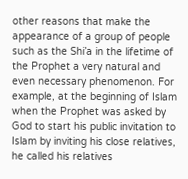other reasons that make the appearance of a group of people such as the Shi’a in the lifetime of the Prophet a very natural and even necessary phenomenon. For example, at the beginning of Islam when the Prophet was asked by God to start his public invitation to Islam by inviting his close relatives, he called his relatives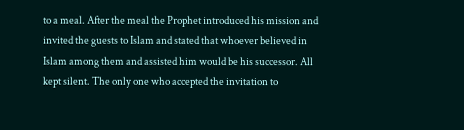to a meal. After the meal the Prophet introduced his mission and invited the guests to Islam and stated that whoever believed in Islam among them and assisted him would be his successor. All kept silent. The only one who accepted the invitation to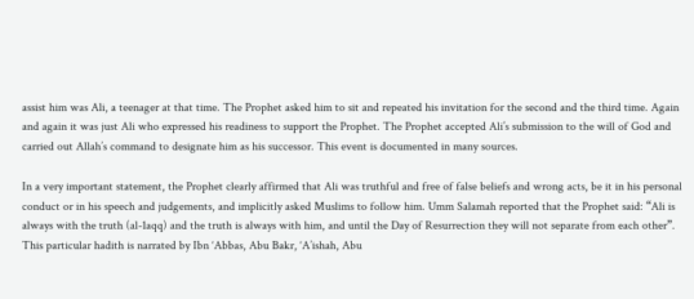assist him was Ali, a teenager at that time. The Prophet asked him to sit and repeated his invitation for the second and the third time. Again and again it was just Ali who expressed his readiness to support the Prophet. The Prophet accepted Ali’s submission to the will of God and carried out Allah’s command to designate him as his successor. This event is documented in many sources.

In a very important statement, the Prophet clearly affirmed that Ali was truthful and free of false beliefs and wrong acts, be it in his personal conduct or in his speech and judgements, and implicitly asked Muslims to follow him. Umm Salamah reported that the Prophet said: “Ali is always with the truth (al-1aqq) and the truth is always with him, and until the Day of Resurrection they will not separate from each other”. This particular hadith is narrated by Ibn ‘Abbas, Abu Bakr, ‘A’ishah, Abu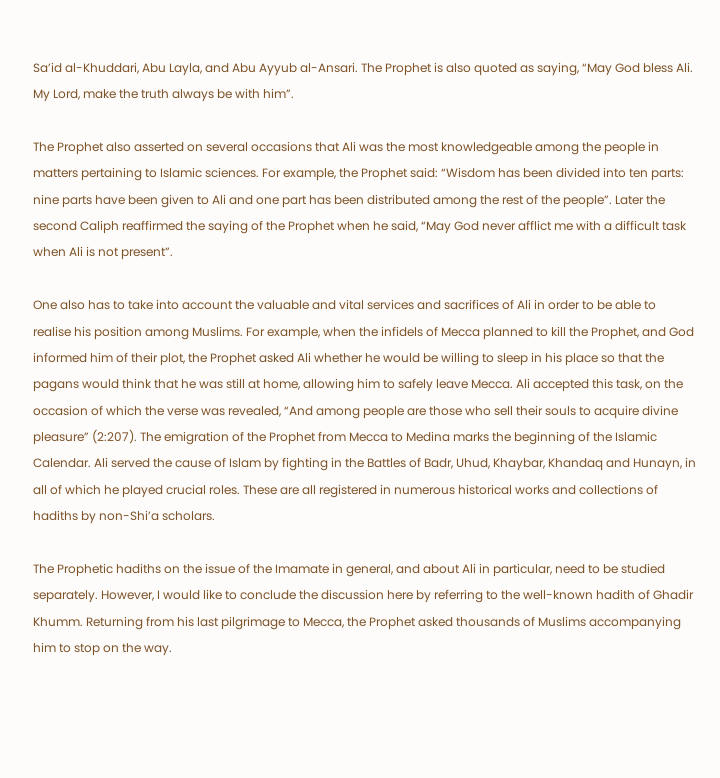Sa’id al-Khuddari, Abu Layla, and Abu Ayyub al-Ansari. The Prophet is also quoted as saying, “May God bless Ali. My Lord, make the truth always be with him”.

The Prophet also asserted on several occasions that Ali was the most knowledgeable among the people in matters pertaining to Islamic sciences. For example, the Prophet said: “Wisdom has been divided into ten parts: nine parts have been given to Ali and one part has been distributed among the rest of the people”. Later the second Caliph reaffirmed the saying of the Prophet when he said, “May God never afflict me with a difficult task when Ali is not present”.

One also has to take into account the valuable and vital services and sacrifices of Ali in order to be able to realise his position among Muslims. For example, when the infidels of Mecca planned to kill the Prophet, and God informed him of their plot, the Prophet asked Ali whether he would be willing to sleep in his place so that the pagans would think that he was still at home, allowing him to safely leave Mecca. Ali accepted this task, on the occasion of which the verse was revealed, “And among people are those who sell their souls to acquire divine pleasure” (2:207). The emigration of the Prophet from Mecca to Medina marks the beginning of the Islamic Calendar. Ali served the cause of Islam by fighting in the Battles of Badr, Uhud, Khaybar, Khandaq and Hunayn, in all of which he played crucial roles. These are all registered in numerous historical works and collections of hadiths by non-Shi’a scholars.

The Prophetic hadiths on the issue of the Imamate in general, and about Ali in particular, need to be studied separately. However, I would like to conclude the discussion here by referring to the well-known hadith of Ghadir Khumm. Returning from his last pilgrimage to Mecca, the Prophet asked thousands of Muslims accompanying him to stop on the way.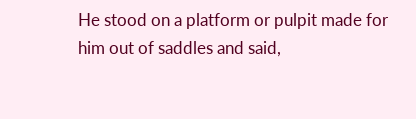He stood on a platform or pulpit made for him out of saddles and said,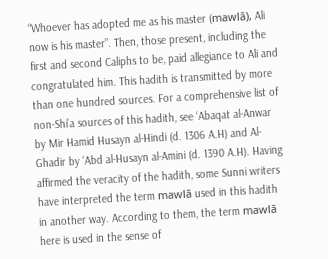“Whoever has adopted me as his master (mawlā), Ali now is his master”. Then, those present, including the first and second Caliphs to be, paid allegiance to Ali and congratulated him. This hadith is transmitted by more than one hundred sources. For a comprehensive list of non-Shi’a sources of this hadith, see ‘Abaqat al-Anwar by Mir Hamid Husayn al-Hindi (d. 1306 A.H) and Al-Ghadir by ‘Abd al-Husayn al-Amini (d. 1390 A.H). Having affirmed the veracity of the hadith, some Sunni writers have interpreted the term mawlā used in this hadith in another way. According to them, the term mawlā here is used in the sense of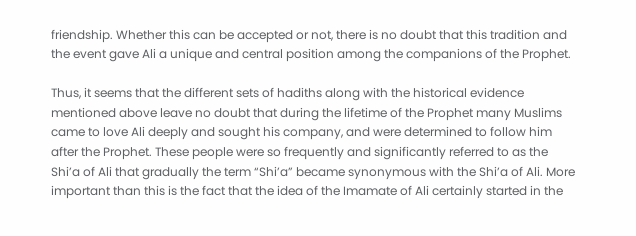friendship. Whether this can be accepted or not, there is no doubt that this tradition and the event gave Ali a unique and central position among the companions of the Prophet.

Thus, it seems that the different sets of hadiths along with the historical evidence mentioned above leave no doubt that during the lifetime of the Prophet many Muslims came to love Ali deeply and sought his company, and were determined to follow him after the Prophet. These people were so frequently and significantly referred to as the Shi’a of Ali that gradually the term “Shi’a” became synonymous with the Shi’a of Ali. More important than this is the fact that the idea of the Imamate of Ali certainly started in the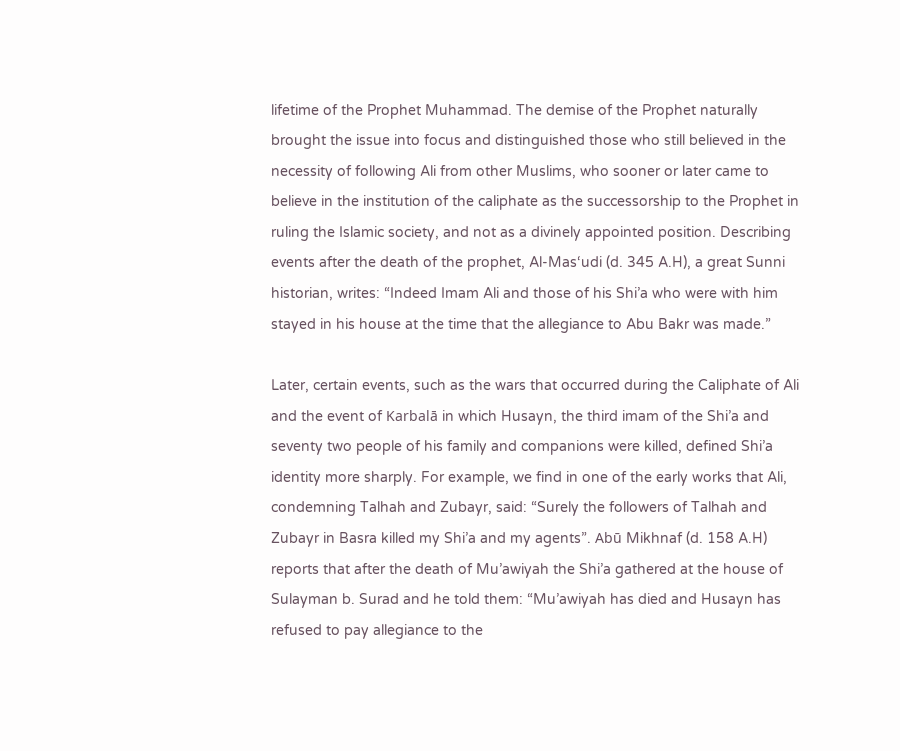lifetime of the Prophet Muhammad. The demise of the Prophet naturally brought the issue into focus and distinguished those who still believed in the necessity of following Ali from other Muslims, who sooner or later came to believe in the institution of the caliphate as the successorship to the Prophet in ruling the Islamic society, and not as a divinely appointed position. Describing events after the death of the prophet, Al-Mas‘udi (d. 345 A.H), a great Sunni historian, writes: “Indeed Imam Ali and those of his Shi’a who were with him stayed in his house at the time that the allegiance to Abu Bakr was made.”

Later, certain events, such as the wars that occurred during the Caliphate of Ali and the event of Karbalā in which Husayn, the third imam of the Shi’a and seventy two people of his family and companions were killed, defined Shi’a identity more sharply. For example, we find in one of the early works that Ali, condemning Talhah and Zubayr, said: “Surely the followers of Talhah and Zubayr in Basra killed my Shi’a and my agents”. Abū Mikhnaf (d. 158 A.H) reports that after the death of Mu’awiyah the Shi’a gathered at the house of Sulayman b. Surad and he told them: “Mu’awiyah has died and Husayn has refused to pay allegiance to the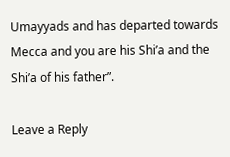Umayyads and has departed towards Mecca and you are his Shi’a and the Shi’a of his father”.

Leave a Reply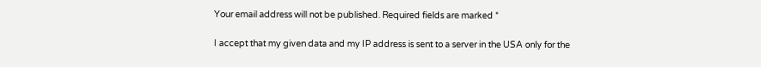Your email address will not be published. Required fields are marked *

I accept that my given data and my IP address is sent to a server in the USA only for the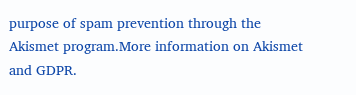purpose of spam prevention through the Akismet program.More information on Akismet and GDPR.